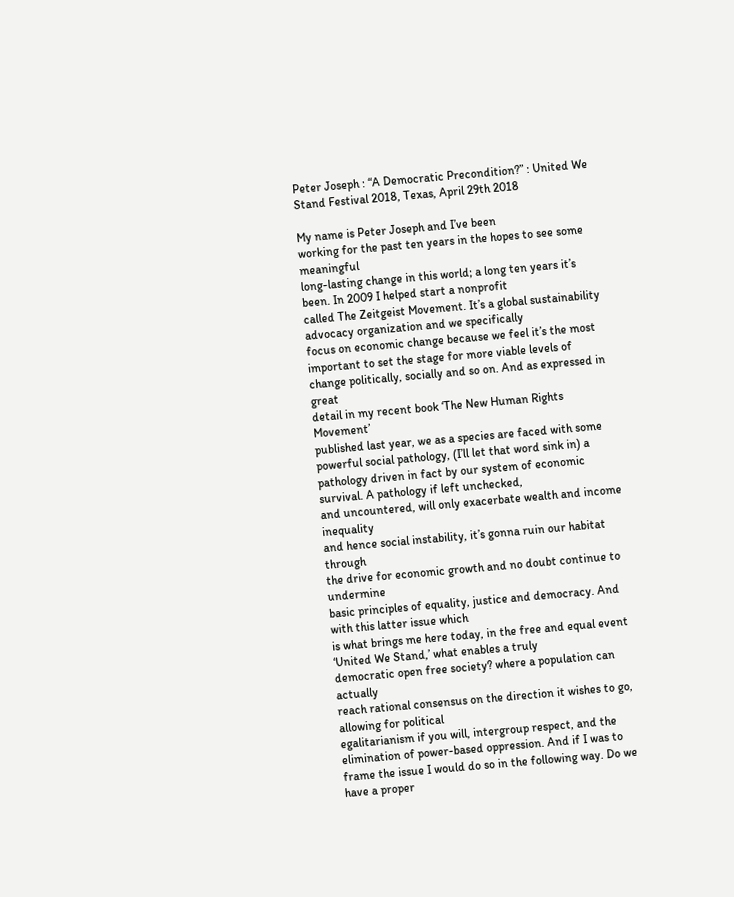Peter Joseph : “A Democratic Precondition?” : United We Stand Festival 2018, Texas, April 29th 2018

My name is Peter Joseph and I’ve been
working for the past ten years in the hopes to see some meaningful
long-lasting change in this world; a long ten years it’s been. In 2009 I helped start a nonprofit
called The Zeitgeist Movement. It’s a global sustainability
advocacy organization and we specifically
focus on economic change because we feel it’s the most
important to set the stage for more viable levels of change politically, socially and so on. And as expressed in great
detail in my recent book ‘The New Human Rights Movement’
published last year, we as a species are faced with some powerful social pathology, (I’ll let that word sink in) a pathology driven in fact by our system of economic survival. A pathology if left unchecked,
and uncountered, will only exacerbate wealth and income inequality
and hence social instability, it’s gonna ruin our habitat through
the drive for economic growth and no doubt continue to undermine
basic principles of equality, justice and democracy. And with this latter issue which
is what brings me here today, in the free and equal event
‘United We Stand,’ what enables a truly
democratic open free society? where a population can actually
reach rational consensus on the direction it wishes to go, allowing for political
egalitarianism if you will, intergroup respect, and the
elimination of power-based oppression. And if I was to frame the issue I would do so in the following way. Do we have a proper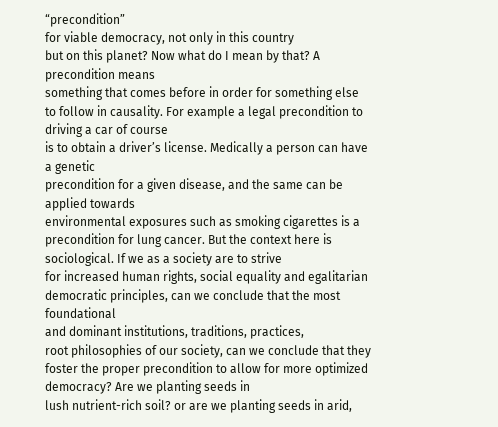“precondition”
for viable democracy, not only in this country
but on this planet? Now what do I mean by that? A precondition means
something that comes before in order for something else
to follow in causality. For example a legal precondition to driving a car of course
is to obtain a driver’s license. Medically a person can have a genetic
precondition for a given disease, and the same can be applied towards
environmental exposures such as smoking cigarettes is a
precondition for lung cancer. But the context here is sociological. If we as a society are to strive
for increased human rights, social equality and egalitarian
democratic principles, can we conclude that the most foundational
and dominant institutions, traditions, practices,
root philosophies of our society, can we conclude that they
foster the proper precondition to allow for more optimized democracy? Are we planting seeds in
lush nutrient-rich soil? or are we planting seeds in arid,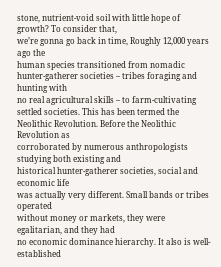stone, nutrient-void soil with little hope of growth? To consider that,
we’re gonna go back in time, Roughly 12,000 years ago the
human species transitioned from nomadic hunter-gatherer societies – tribes foraging and hunting with
no real agricultural skills – to farm-cultivating settled societies. This has been termed the
Neolithic Revolution. Before the Neolithic Revolution as
corroborated by numerous anthropologists studying both existing and
historical hunter-gatherer societies, social and economic life
was actually very different. Small bands or tribes operated
without money or markets, they were egalitarian, and they had
no economic dominance hierarchy. It also is well-established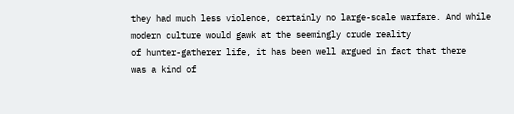they had much less violence, certainly no large-scale warfare. And while modern culture would gawk at the seemingly crude reality
of hunter-gatherer life, it has been well argued in fact that there
was a kind of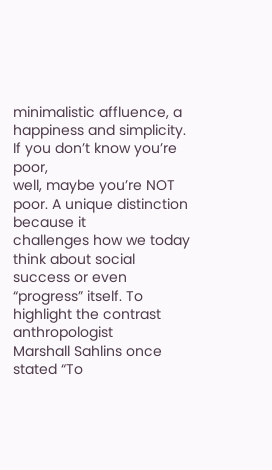minimalistic affluence, a happiness and simplicity. If you don’t know you’re poor,
well, maybe you’re NOT poor. A unique distinction because it
challenges how we today think about social success or even “progress” itself. To highlight the contrast anthropologist
Marshall Sahlins once stated “To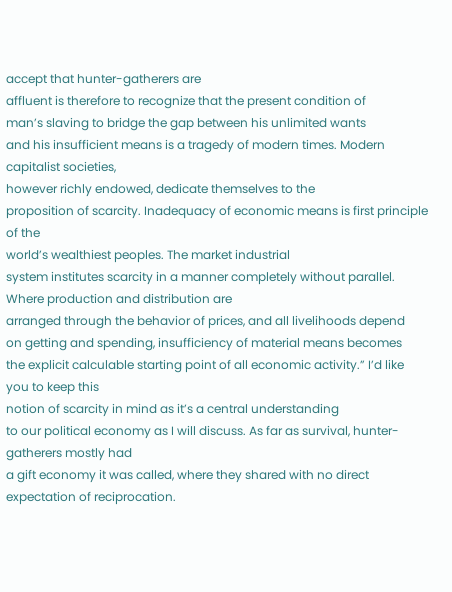accept that hunter-gatherers are
affluent is therefore to recognize that the present condition of
man’s slaving to bridge the gap between his unlimited wants
and his insufficient means is a tragedy of modern times. Modern capitalist societies,
however richly endowed, dedicate themselves to the
proposition of scarcity. Inadequacy of economic means is first principle of the
world’s wealthiest peoples. The market industrial
system institutes scarcity in a manner completely without parallel. Where production and distribution are
arranged through the behavior of prices, and all livelihoods depend
on getting and spending, insufficiency of material means becomes
the explicit calculable starting point of all economic activity.” I’d like you to keep this
notion of scarcity in mind as it’s a central understanding
to our political economy as I will discuss. As far as survival, hunter-gatherers mostly had
a gift economy it was called, where they shared with no direct
expectation of reciprocation.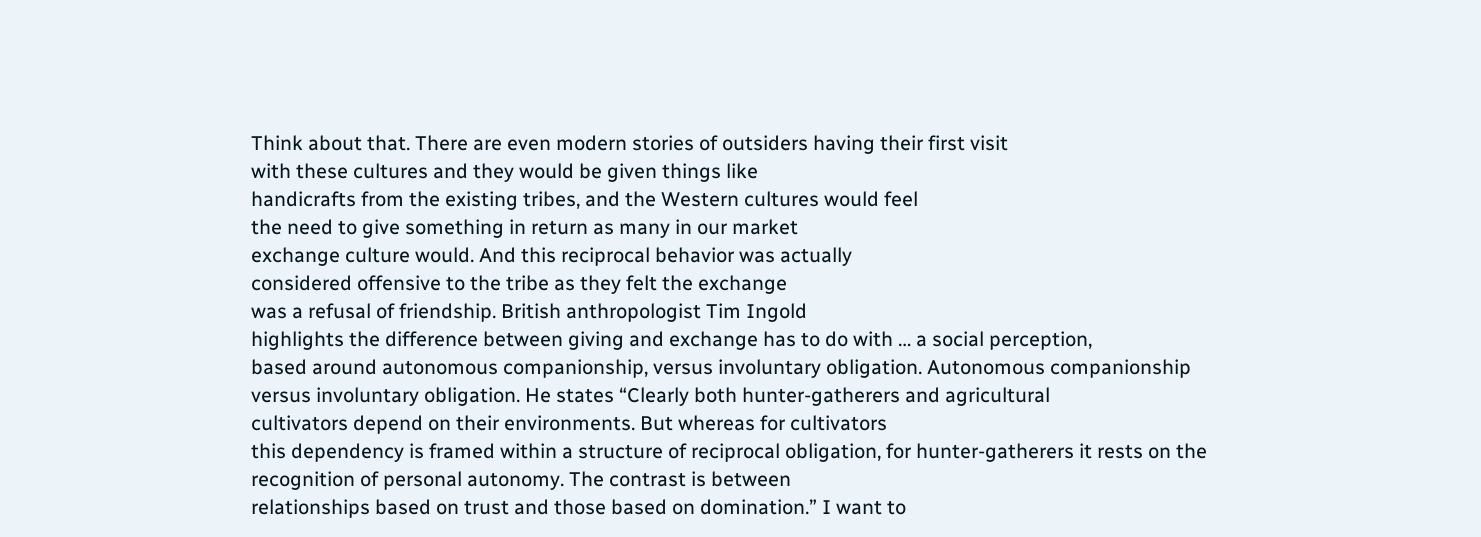Think about that. There are even modern stories of outsiders having their first visit
with these cultures and they would be given things like
handicrafts from the existing tribes, and the Western cultures would feel
the need to give something in return as many in our market
exchange culture would. And this reciprocal behavior was actually
considered offensive to the tribe as they felt the exchange
was a refusal of friendship. British anthropologist Tim Ingold
highlights the difference between giving and exchange has to do with … a social perception,
based around autonomous companionship, versus involuntary obligation. Autonomous companionship
versus involuntary obligation. He states “Clearly both hunter-gatherers and agricultural
cultivators depend on their environments. But whereas for cultivators
this dependency is framed within a structure of reciprocal obligation, for hunter-gatherers it rests on the
recognition of personal autonomy. The contrast is between
relationships based on trust and those based on domination.” I want to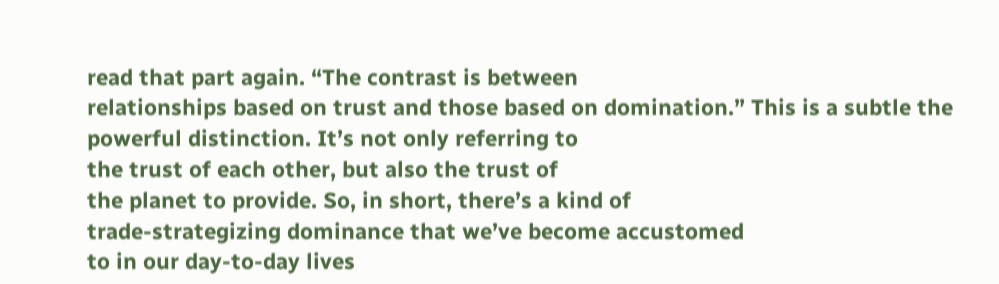read that part again. “The contrast is between
relationships based on trust and those based on domination.” This is a subtle the powerful distinction. It’s not only referring to
the trust of each other, but also the trust of
the planet to provide. So, in short, there’s a kind of
trade-strategizing dominance that we’ve become accustomed
to in our day-to-day lives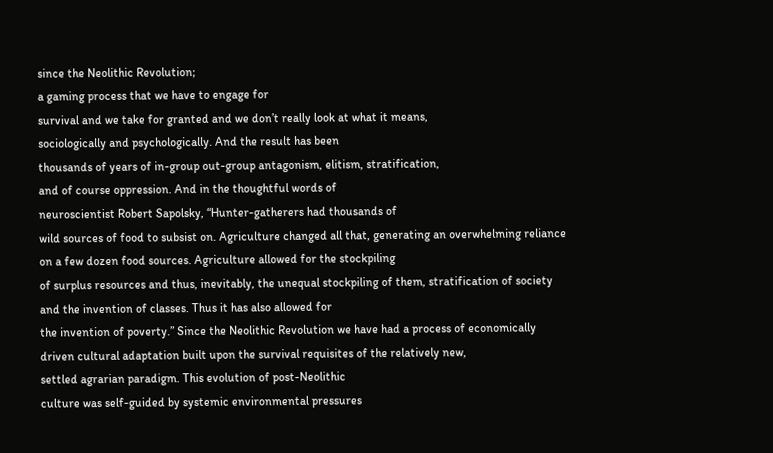since the Neolithic Revolution;
a gaming process that we have to engage for
survival and we take for granted and we don’t really look at what it means,
sociologically and psychologically. And the result has been
thousands of years of in-group out-group antagonism, elitism, stratification,
and of course oppression. And in the thoughtful words of
neuroscientist Robert Sapolsky, “Hunter-gatherers had thousands of
wild sources of food to subsist on. Agriculture changed all that, generating an overwhelming reliance
on a few dozen food sources. Agriculture allowed for the stockpiling
of surplus resources and thus, inevitably, the unequal stockpiling of them, stratification of society
and the invention of classes. Thus it has also allowed for
the invention of poverty.” Since the Neolithic Revolution we have had a process of economically
driven cultural adaptation built upon the survival requisites of the relatively new,
settled agrarian paradigm. This evolution of post-Neolithic
culture was self-guided by systemic environmental pressures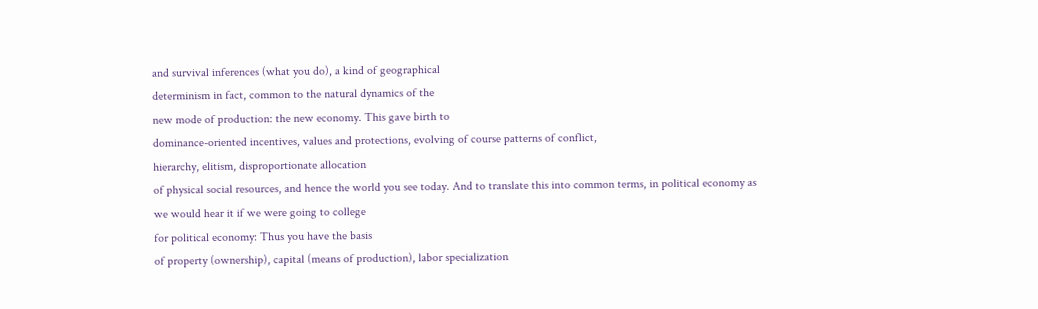and survival inferences (what you do), a kind of geographical
determinism in fact, common to the natural dynamics of the
new mode of production: the new economy. This gave birth to
dominance-oriented incentives, values and protections, evolving of course patterns of conflict,
hierarchy, elitism, disproportionate allocation
of physical social resources, and hence the world you see today. And to translate this into common terms, in political economy as we would hear it if we were going to college
for political economy: Thus you have the basis
of property (ownership), capital (means of production), labor specialization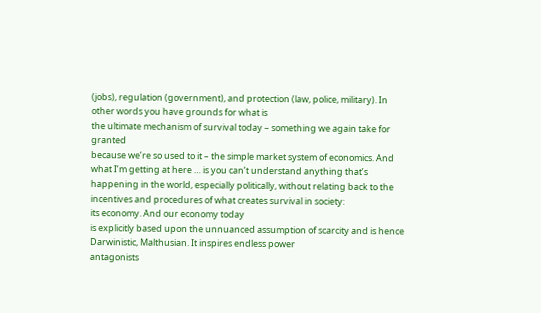(jobs), regulation (government), and protection (law, police, military). In other words you have grounds for what is
the ultimate mechanism of survival today – something we again take for granted
because we’re so used to it – the simple market system of economics. And what I’m getting at here … is you can’t understand anything that’s
happening in the world, especially politically, without relating back to the
incentives and procedures of what creates survival in society:
its economy. And our economy today
is explicitly based upon the unnuanced assumption of scarcity and is hence Darwinistic, Malthusian. It inspires endless power
antagonists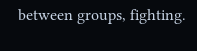between groups, fighting.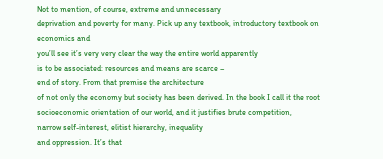Not to mention, of course, extreme and unnecessary
deprivation and poverty for many. Pick up any textbook, introductory textbook on economics and
you’ll see it’s very very clear the way the entire world apparently
is to be associated: resources and means are scarce –
end of story. From that premise the architecture
of not only the economy but society has been derived. In the book I call it the root
socioeconomic orientation of our world, and it justifies brute competition,
narrow self-interest, elitist hierarchy, inequality
and oppression. It’s that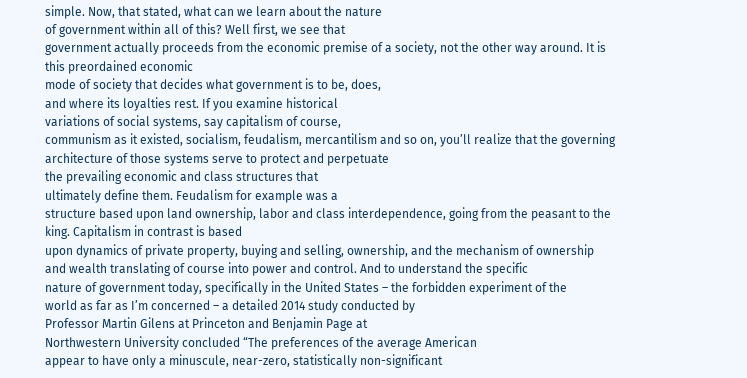simple. Now, that stated, what can we learn about the nature
of government within all of this? Well first, we see that
government actually proceeds from the economic premise of a society, not the other way around. It is this preordained economic
mode of society that decides what government is to be, does,
and where its loyalties rest. If you examine historical
variations of social systems, say capitalism of course,
communism as it existed, socialism, feudalism, mercantilism and so on, you’ll realize that the governing
architecture of those systems serve to protect and perpetuate
the prevailing economic and class structures that
ultimately define them. Feudalism for example was a
structure based upon land ownership, labor and class interdependence, going from the peasant to the king. Capitalism in contrast is based
upon dynamics of private property, buying and selling, ownership, and the mechanism of ownership
and wealth translating of course into power and control. And to understand the specific
nature of government today, specifically in the United States – the forbidden experiment of the
world as far as I’m concerned – a detailed 2014 study conducted by
Professor Martin Gilens at Princeton and Benjamin Page at
Northwestern University concluded “The preferences of the average American
appear to have only a minuscule, near-zero, statistically non-significant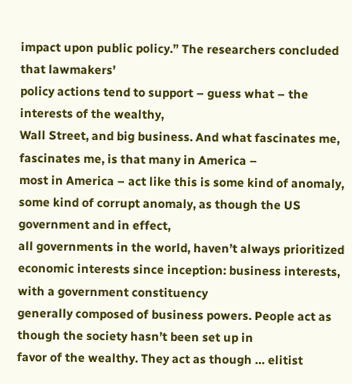impact upon public policy.” The researchers concluded that lawmakers’
policy actions tend to support – guess what – the interests of the wealthy,
Wall Street, and big business. And what fascinates me, fascinates me, is that many in America –
most in America – act like this is some kind of anomaly, some kind of corrupt anomaly, as though the US government and in effect,
all governments in the world, haven’t always prioritized
economic interests since inception: business interests, with a government constituency
generally composed of business powers. People act as though the society hasn’t been set up in
favor of the wealthy. They act as though … elitist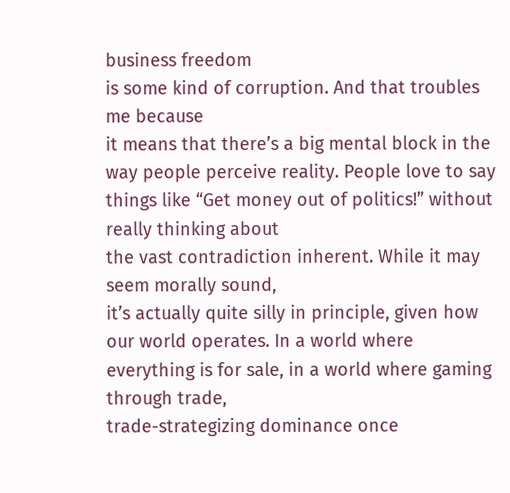business freedom
is some kind of corruption. And that troubles me because
it means that there’s a big mental block in the
way people perceive reality. People love to say things like “Get money out of politics!” without really thinking about
the vast contradiction inherent. While it may seem morally sound,
it’s actually quite silly in principle, given how our world operates. In a world where everything is for sale, in a world where gaming through trade,
trade-strategizing dominance once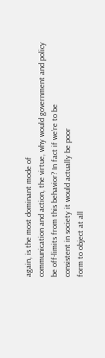again, is the most dominant mode of
communication and action, the virtue, why would government and policy
be off-limits from this behavior? In fact if we’re to be
consistent in society it would actually be poor
form to object at all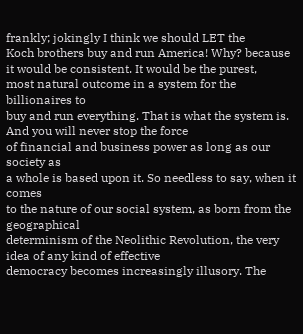frankly; jokingly I think we should LET the
Koch brothers buy and run America! Why? because it would be consistent. It would be the purest,
most natural outcome in a system for the billionaires to
buy and run everything. That is what the system is. And you will never stop the force
of financial and business power as long as our society as
a whole is based upon it. So needless to say, when it comes
to the nature of our social system, as born from the geographical
determinism of the Neolithic Revolution, the very idea of any kind of effective
democracy becomes increasingly illusory. The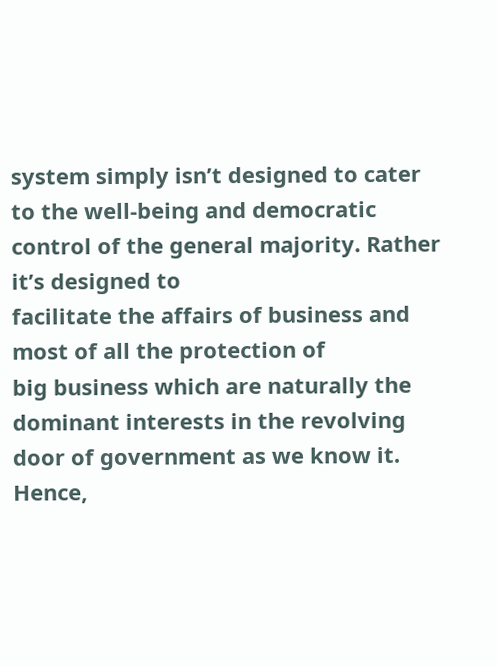system simply isn’t designed to cater
to the well-being and democratic control of the general majority. Rather it’s designed to
facilitate the affairs of business and most of all the protection of
big business which are naturally the dominant interests in the revolving
door of government as we know it. Hence,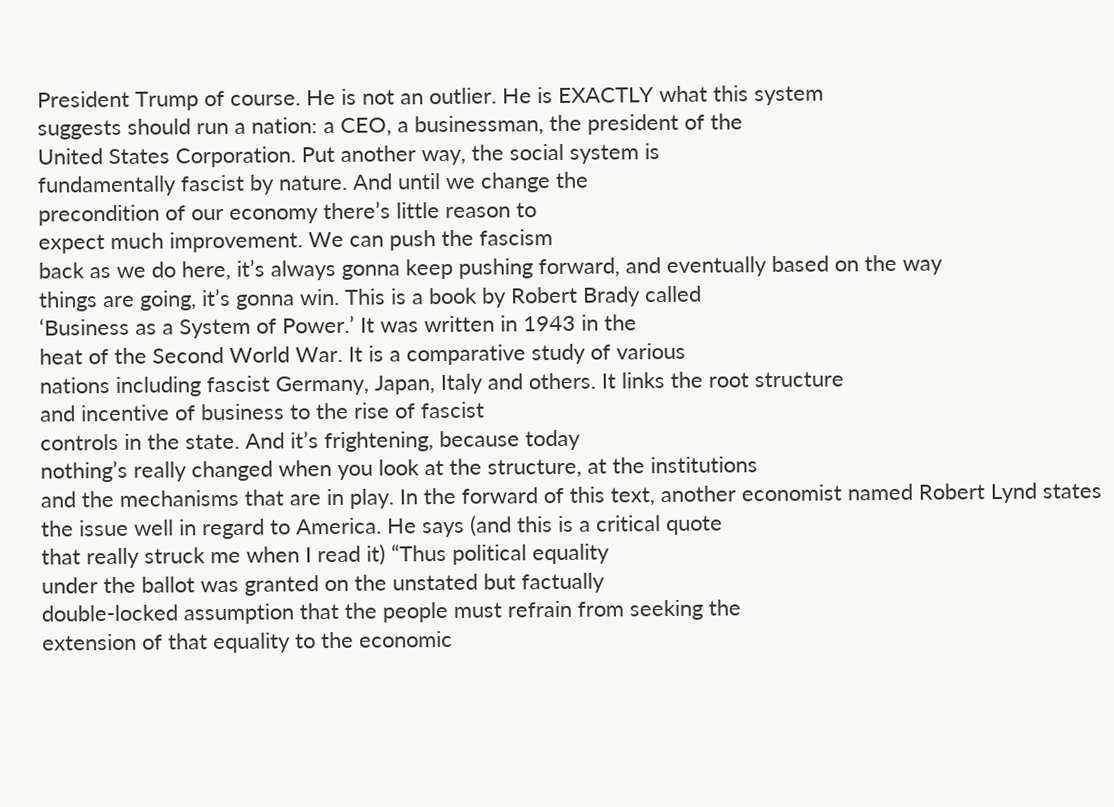President Trump of course. He is not an outlier. He is EXACTLY what this system
suggests should run a nation: a CEO, a businessman, the president of the
United States Corporation. Put another way, the social system is
fundamentally fascist by nature. And until we change the
precondition of our economy there’s little reason to
expect much improvement. We can push the fascism
back as we do here, it’s always gonna keep pushing forward, and eventually based on the way
things are going, it’s gonna win. This is a book by Robert Brady called
‘Business as a System of Power.’ It was written in 1943 in the
heat of the Second World War. It is a comparative study of various
nations including fascist Germany, Japan, Italy and others. It links the root structure
and incentive of business to the rise of fascist
controls in the state. And it’s frightening, because today
nothing’s really changed when you look at the structure, at the institutions
and the mechanisms that are in play. In the forward of this text, another economist named Robert Lynd states
the issue well in regard to America. He says (and this is a critical quote
that really struck me when I read it) “Thus political equality
under the ballot was granted on the unstated but factually
double-locked assumption that the people must refrain from seeking the
extension of that equality to the economic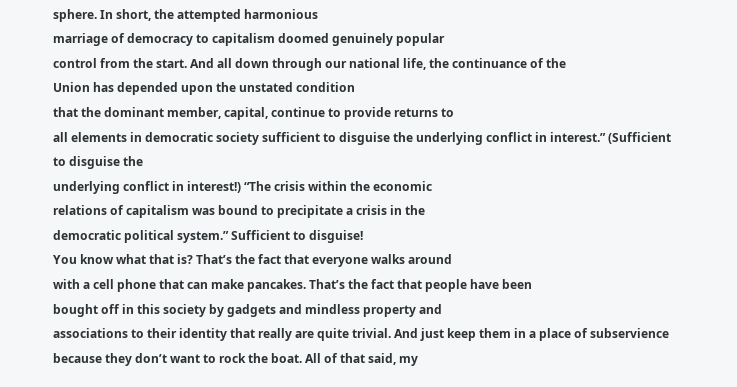sphere. In short, the attempted harmonious
marriage of democracy to capitalism doomed genuinely popular
control from the start. And all down through our national life, the continuance of the
Union has depended upon the unstated condition
that the dominant member, capital, continue to provide returns to
all elements in democratic society sufficient to disguise the underlying conflict in interest.” (Sufficient to disguise the
underlying conflict in interest!) “The crisis within the economic
relations of capitalism was bound to precipitate a crisis in the
democratic political system.” Sufficient to disguise!
You know what that is? That’s the fact that everyone walks around
with a cell phone that can make pancakes. That’s the fact that people have been
bought off in this society by gadgets and mindless property and
associations to their identity that really are quite trivial. And just keep them in a place of subservience
because they don’t want to rock the boat. All of that said, my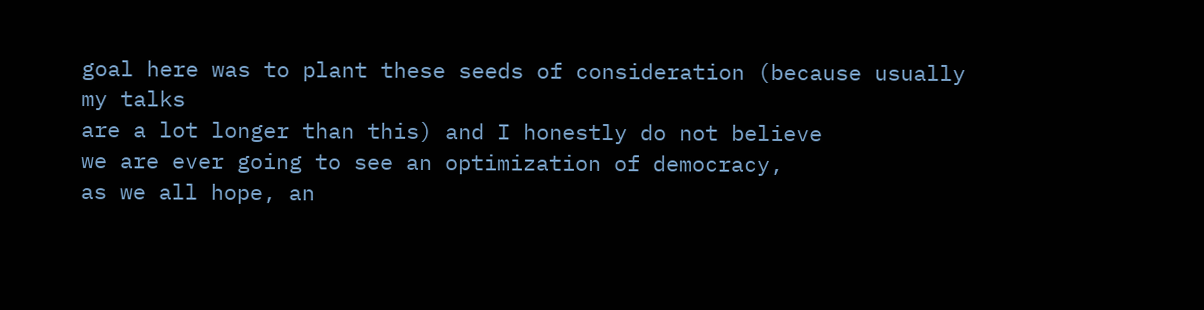goal here was to plant these seeds of consideration (because usually my talks
are a lot longer than this) and I honestly do not believe
we are ever going to see an optimization of democracy,
as we all hope, an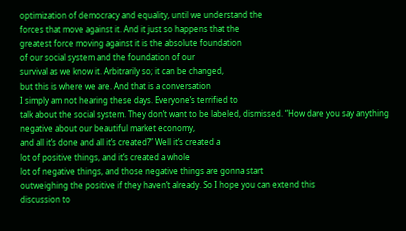optimization of democracy and equality, until we understand the
forces that move against it. And it just so happens that the
greatest force moving against it is the absolute foundation
of our social system and the foundation of our
survival as we know it. Arbitrarily so; it can be changed,
but this is where we are. And that is a conversation
I simply am not hearing these days. Everyone’s terrified to
talk about the social system. They don’t want to be labeled, dismissed. “How dare you say anything
negative about our beautiful market economy,
and all it’s done and all it’s created?” Well it’s created a
lot of positive things, and it’s created a whole
lot of negative things, and those negative things are gonna start
outweighing the positive if they haven’t already. So I hope you can extend this
discussion to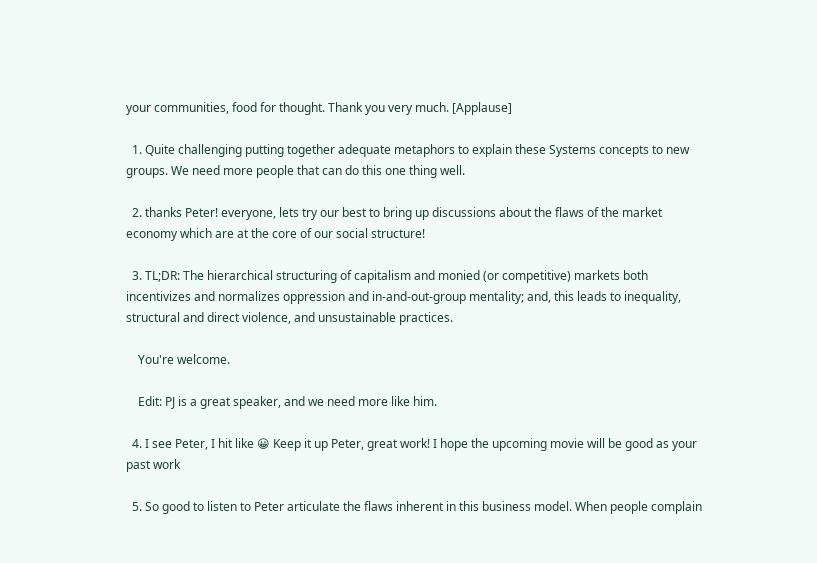your communities, food for thought. Thank you very much. [Applause]

  1. Quite challenging putting together adequate metaphors to explain these Systems concepts to new groups. We need more people that can do this one thing well.

  2. thanks Peter! everyone, lets try our best to bring up discussions about the flaws of the market economy which are at the core of our social structure!

  3. TL;DR: The hierarchical structuring of capitalism and monied (or competitive) markets both incentivizes and normalizes oppression and in-and-out-group mentality; and, this leads to inequality, structural and direct violence, and unsustainable practices.

    You're welcome.

    Edit: PJ is a great speaker, and we need more like him.

  4. I see Peter, I hit like 😀 Keep it up Peter, great work! I hope the upcoming movie will be good as your past work

  5. So good to listen to Peter articulate the flaws inherent in this business model. When people complain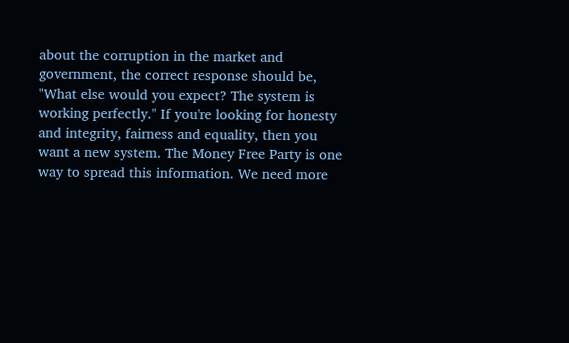about the corruption in the market and government, the correct response should be, "What else would you expect? The system is working perfectly." If you're looking for honesty and integrity, fairness and equality, then you want a new system. The Money Free Party is one way to spread this information. We need more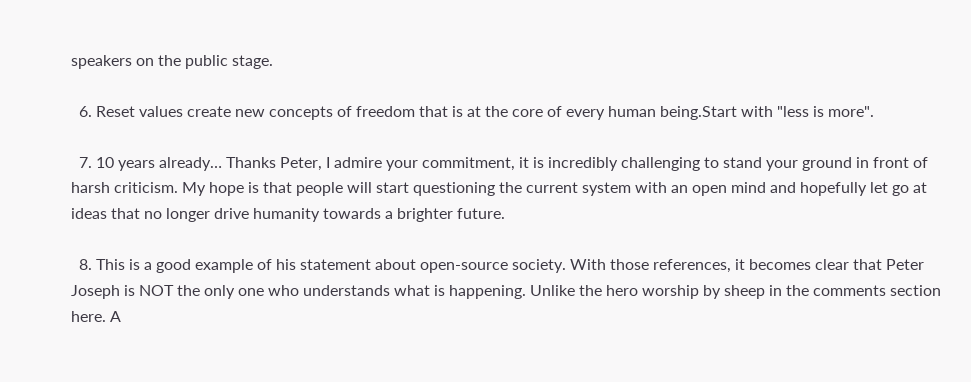speakers on the public stage.

  6. Reset values create new concepts of freedom that is at the core of every human being.Start with "less is more".

  7. 10 years already… Thanks Peter, I admire your commitment, it is incredibly challenging to stand your ground in front of harsh criticism. My hope is that people will start questioning the current system with an open mind and hopefully let go at ideas that no longer drive humanity towards a brighter future.

  8. This is a good example of his statement about open-source society. With those references, it becomes clear that Peter Joseph is NOT the only one who understands what is happening. Unlike the hero worship by sheep in the comments section here. A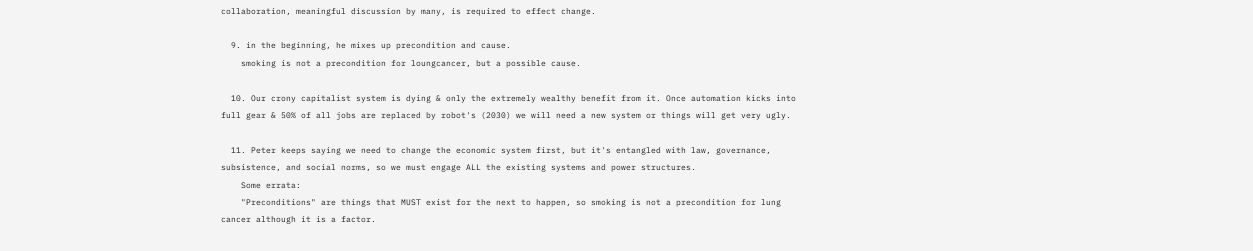collaboration, meaningful discussion by many, is required to effect change.

  9. in the beginning, he mixes up precondition and cause.
    smoking is not a precondition for loungcancer, but a possible cause.

  10. Our crony capitalist system is dying & only the extremely wealthy benefit from it. Once automation kicks into full gear & 50% of all jobs are replaced by robot's (2030) we will need a new system or things will get very ugly.

  11. Peter keeps saying we need to change the economic system first, but it's entangled with law, governance, subsistence, and social norms, so we must engage ALL the existing systems and power structures.
    Some errata:
    "Preconditions" are things that MUST exist for the next to happen, so smoking is not a precondition for lung cancer although it is a factor.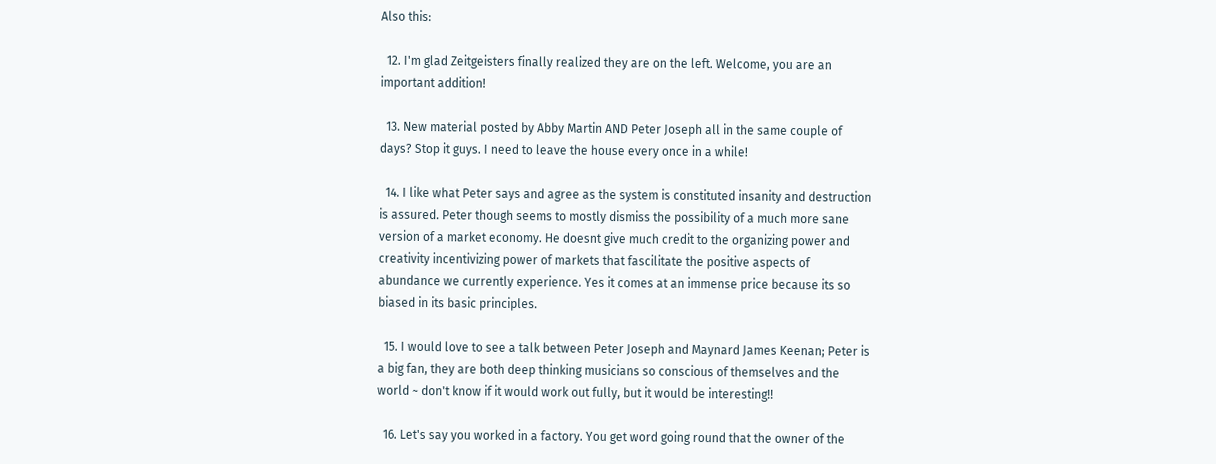Also this:

  12. I'm glad Zeitgeisters finally realized they are on the left. Welcome, you are an important addition!

  13. New material posted by Abby Martin AND Peter Joseph all in the same couple of days? Stop it guys. I need to leave the house every once in a while!

  14. I like what Peter says and agree as the system is constituted insanity and destruction is assured. Peter though seems to mostly dismiss the possibility of a much more sane version of a market economy. He doesnt give much credit to the organizing power and creativity incentivizing power of markets that fascilitate the positive aspects of abundance we currently experience. Yes it comes at an immense price because its so biased in its basic principles.

  15. I would love to see a talk between Peter Joseph and Maynard James Keenan; Peter is a big fan, they are both deep thinking musicians so conscious of themselves and the world ~ don't know if it would work out fully, but it would be interesting!!

  16. Let's say you worked in a factory. You get word going round that the owner of the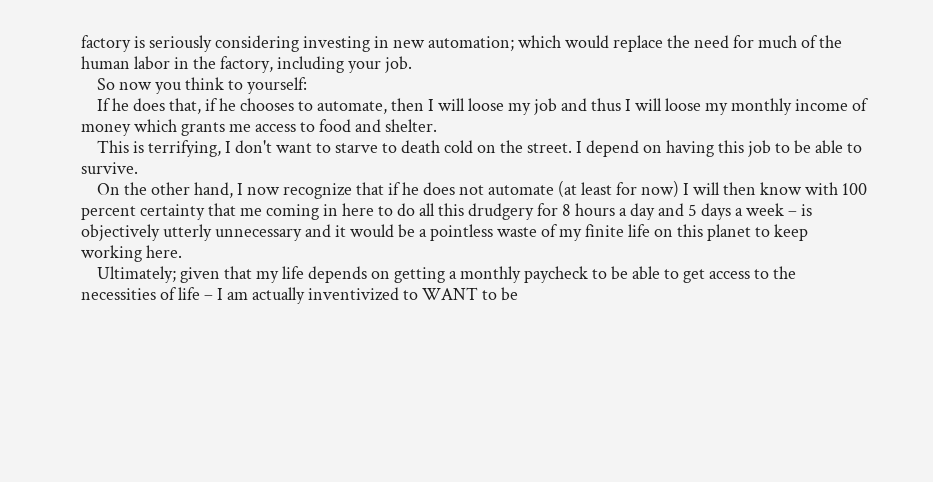factory is seriously considering investing in new automation; which would replace the need for much of the human labor in the factory, including your job.
    So now you think to yourself:
    If he does that, if he chooses to automate, then I will loose my job and thus I will loose my monthly income of money which grants me access to food and shelter.
    This is terrifying, I don't want to starve to death cold on the street. I depend on having this job to be able to survive.
    On the other hand, I now recognize that if he does not automate (at least for now) I will then know with 100 percent certainty that me coming in here to do all this drudgery for 8 hours a day and 5 days a week – is objectively utterly unnecessary and it would be a pointless waste of my finite life on this planet to keep working here.
    Ultimately; given that my life depends on getting a monthly paycheck to be able to get access to the necessities of life – I am actually inventivized to WANT to be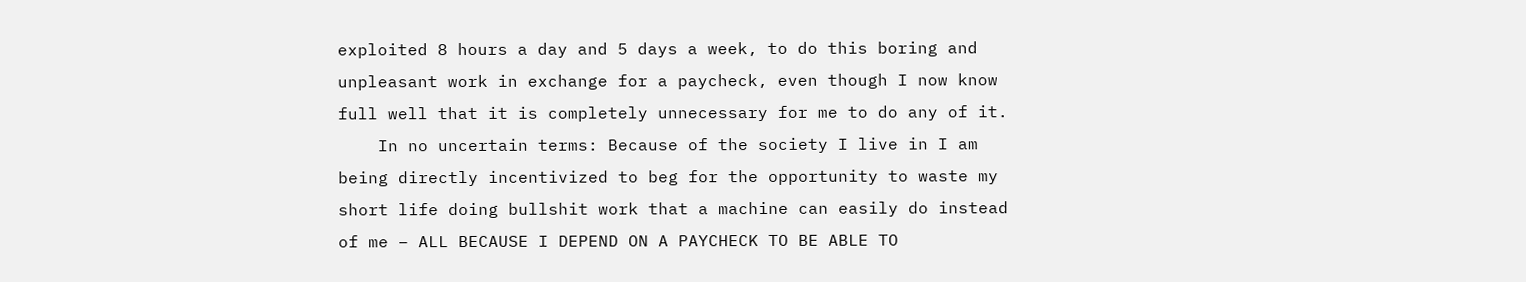exploited 8 hours a day and 5 days a week, to do this boring and unpleasant work in exchange for a paycheck, even though I now know full well that it is completely unnecessary for me to do any of it.
    In no uncertain terms: Because of the society I live in I am being directly incentivized to beg for the opportunity to waste my short life doing bullshit work that a machine can easily do instead of me – ALL BECAUSE I DEPEND ON A PAYCHECK TO BE ABLE TO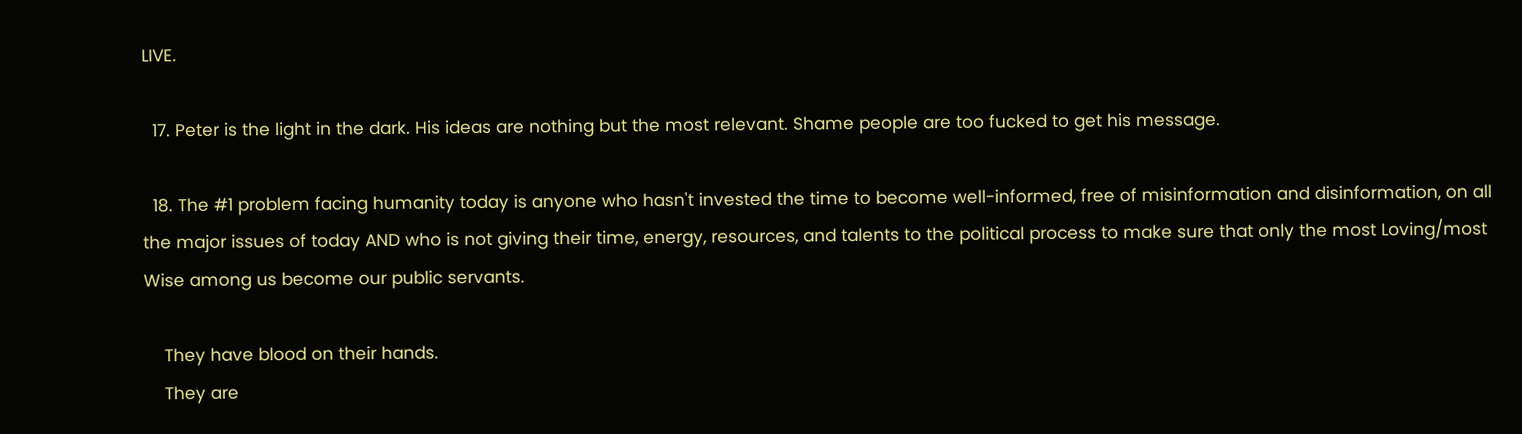LIVE.

  17. Peter is the light in the dark. His ideas are nothing but the most relevant. Shame people are too fucked to get his message.

  18. The #1 problem facing humanity today is anyone who hasn't invested the time to become well-informed, free of misinformation and disinformation, on all the major issues of today AND who is not giving their time, energy, resources, and talents to the political process to make sure that only the most Loving/most Wise among us become our public servants.

    They have blood on their hands.
    They are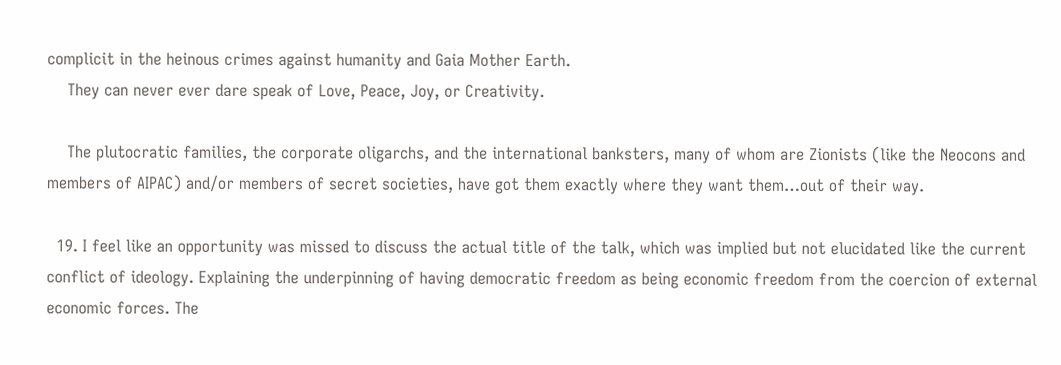complicit in the heinous crimes against humanity and Gaia Mother Earth.
    They can never ever dare speak of Love, Peace, Joy, or Creativity.

    The plutocratic families, the corporate oligarchs, and the international banksters, many of whom are Zionists (like the Neocons and members of AIPAC) and/or members of secret societies, have got them exactly where they want them…out of their way.

  19. I feel like an opportunity was missed to discuss the actual title of the talk, which was implied but not elucidated like the current conflict of ideology. Explaining the underpinning of having democratic freedom as being economic freedom from the coercion of external economic forces. The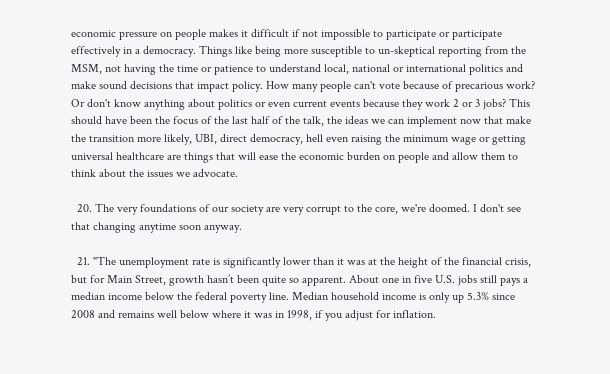economic pressure on people makes it difficult if not impossible to participate or participate effectively in a democracy. Things like being more susceptible to un-skeptical reporting from the MSM, not having the time or patience to understand local, national or international politics and make sound decisions that impact policy. How many people can't vote because of precarious work? Or don't know anything about politics or even current events because they work 2 or 3 jobs? This should have been the focus of the last half of the talk, the ideas we can implement now that make the transition more likely, UBI, direct democracy, hell even raising the minimum wage or getting universal healthcare are things that will ease the economic burden on people and allow them to think about the issues we advocate.

  20. The very foundations of our society are very corrupt to the core, we're doomed. I don't see that changing anytime soon anyway.

  21. "The unemployment rate is significantly lower than it was at the height of the financial crisis, but for Main Street, growth hasn’t been quite so apparent. About one in five U.S. jobs still pays a median income below the federal poverty line. Median household income is only up 5.3% since 2008 and remains well below where it was in 1998, if you adjust for inflation.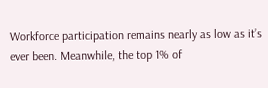Workforce participation remains nearly as low as it’s ever been. Meanwhile, the top 1% of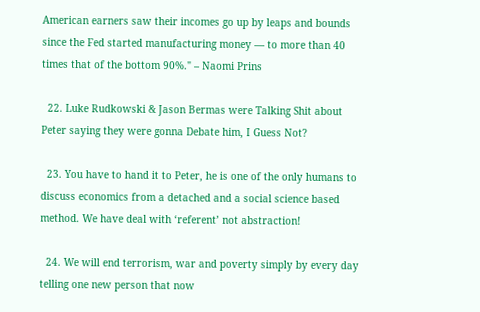American earners saw their incomes go up by leaps and bounds since the Fed started manufacturing money — to more than 40 times that of the bottom 90%." – Naomi Prins

  22. Luke Rudkowski & Jason Bermas were Talking Shit about Peter saying they were gonna Debate him, I Guess Not?

  23. You have to hand it to Peter, he is one of the only humans to discuss economics from a detached and a social science based method. We have deal with ‘referent’ not abstraction!

  24. We will end terrorism, war and poverty simply by every day telling one new person that now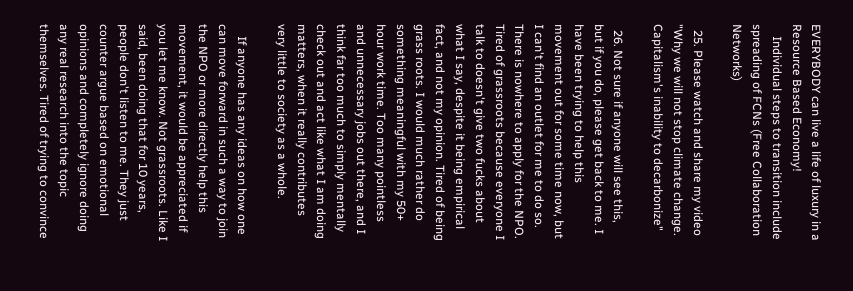EVERYBODY can live a life of luxury in a Resource Based Economy!
    Individual steps to transition include spreading of FCNs (Free Collaboration Networks)

  25. Please watch and share my video "Why we will not stop climate change. Capitalism's inability to decarbonize"

  26. Not sure if anyone will see this, but if you do, please get back to me. I have been trying to help this movement out for some time now, but I can't find an outlet for me to do so. There is nowhere to apply for the NPO. Tired of grassroots because everyone I talk to doesn't give two fucks about what I say, despite it being empirical fact, and not my opinion. Tired of being grass roots. I would much rather do something meaningful with my 50+ hour work time. Too many pointless and unnecessary jobs out there, and I think far too much to simply mentally check out and act like what I am doing matters, when it really contributes very little to society as a whole.

    If anyone has any ideas on how one can move forward in such a way to join the NPO or more directly help this movement, it would be appreciated if you let me know. Not grassroots. Like I said, been doing that for 10 years, people don't listen to me. They just counter argue based on emotional opinions and completely ignore doing any real research into the topic themselves. Tired of trying to convince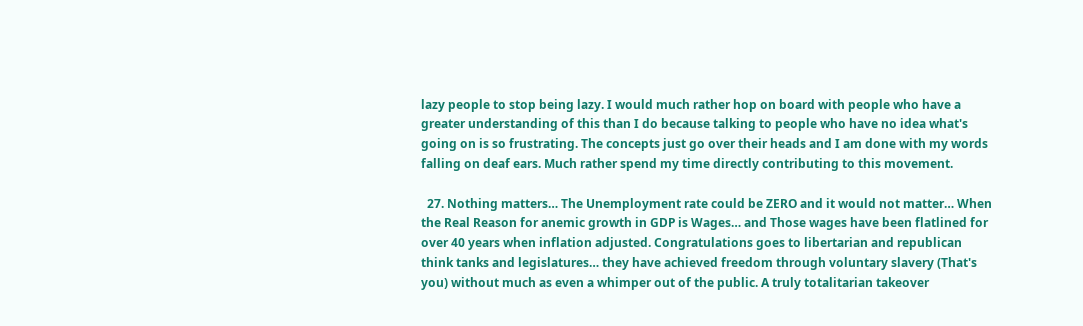lazy people to stop being lazy. I would much rather hop on board with people who have a greater understanding of this than I do because talking to people who have no idea what's going on is so frustrating. The concepts just go over their heads and I am done with my words falling on deaf ears. Much rather spend my time directly contributing to this movement.

  27. Nothing matters… The Unemployment rate could be ZERO and it would not matter… When the Real Reason for anemic growth in GDP is Wages… and Those wages have been flatlined for over 40 years when inflation adjusted. Congratulations goes to libertarian and republican think tanks and legislatures… they have achieved freedom through voluntary slavery (That's you) without much as even a whimper out of the public. A truly totalitarian takeover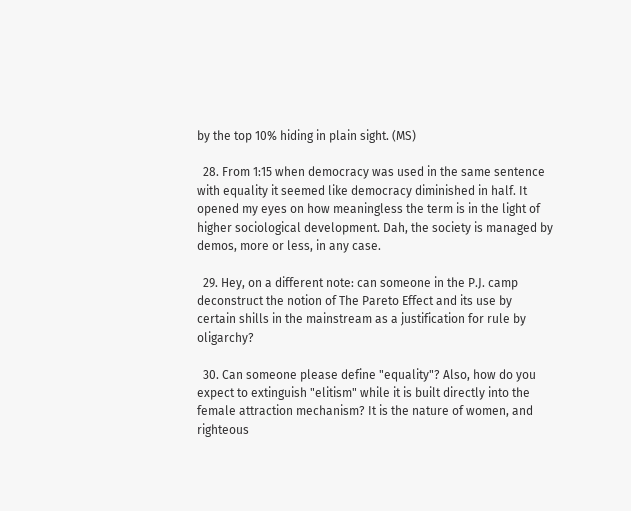by the top 10% hiding in plain sight. (MS)

  28. From 1:15 when democracy was used in the same sentence with equality it seemed like democracy diminished in half. It opened my eyes on how meaningless the term is in the light of higher sociological development. Dah, the society is managed by demos, more or less, in any case.

  29. Hey, on a different note: can someone in the P.J. camp deconstruct the notion of The Pareto Effect and its use by certain shills in the mainstream as a justification for rule by oligarchy?

  30. Can someone please define "equality"? Also, how do you expect to extinguish "elitism" while it is built directly into the female attraction mechanism? It is the nature of women, and righteous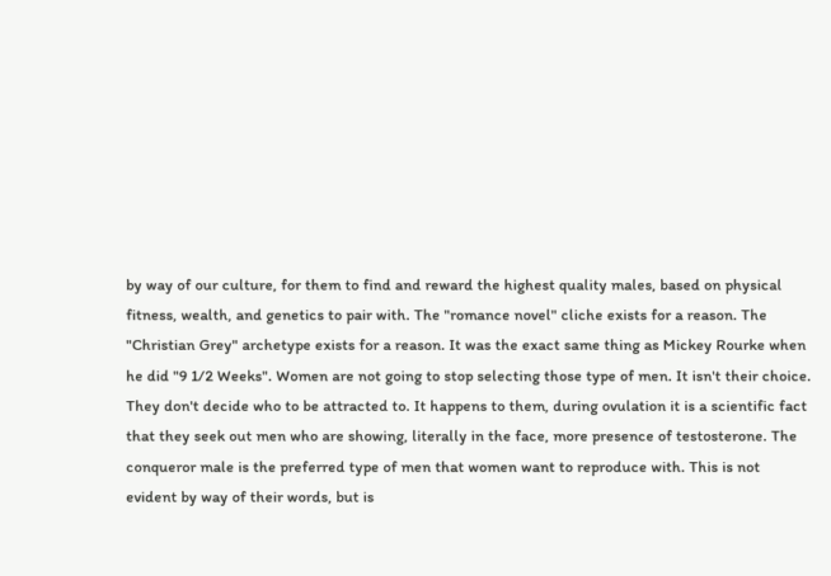by way of our culture, for them to find and reward the highest quality males, based on physical fitness, wealth, and genetics to pair with. The "romance novel" cliche exists for a reason. The "Christian Grey" archetype exists for a reason. It was the exact same thing as Mickey Rourke when he did "9 1/2 Weeks". Women are not going to stop selecting those type of men. It isn't their choice. They don't decide who to be attracted to. It happens to them, during ovulation it is a scientific fact that they seek out men who are showing, literally in the face, more presence of testosterone. The conqueror male is the preferred type of men that women want to reproduce with. This is not evident by way of their words, but is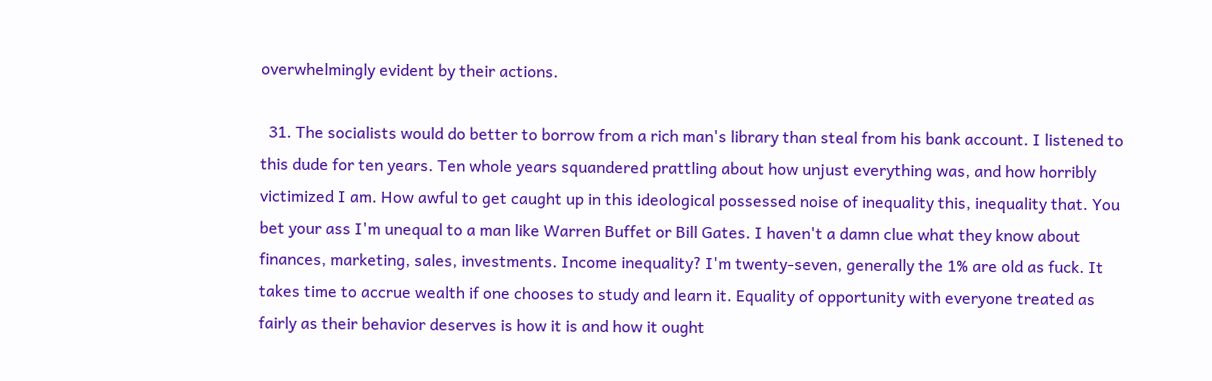overwhelmingly evident by their actions.

  31. The socialists would do better to borrow from a rich man's library than steal from his bank account. I listened to this dude for ten years. Ten whole years squandered prattling about how unjust everything was, and how horribly victimized I am. How awful to get caught up in this ideological possessed noise of inequality this, inequality that. You bet your ass I'm unequal to a man like Warren Buffet or Bill Gates. I haven't a damn clue what they know about finances, marketing, sales, investments. Income inequality? I'm twenty-seven, generally the 1% are old as fuck. It takes time to accrue wealth if one chooses to study and learn it. Equality of opportunity with everyone treated as fairly as their behavior deserves is how it is and how it ought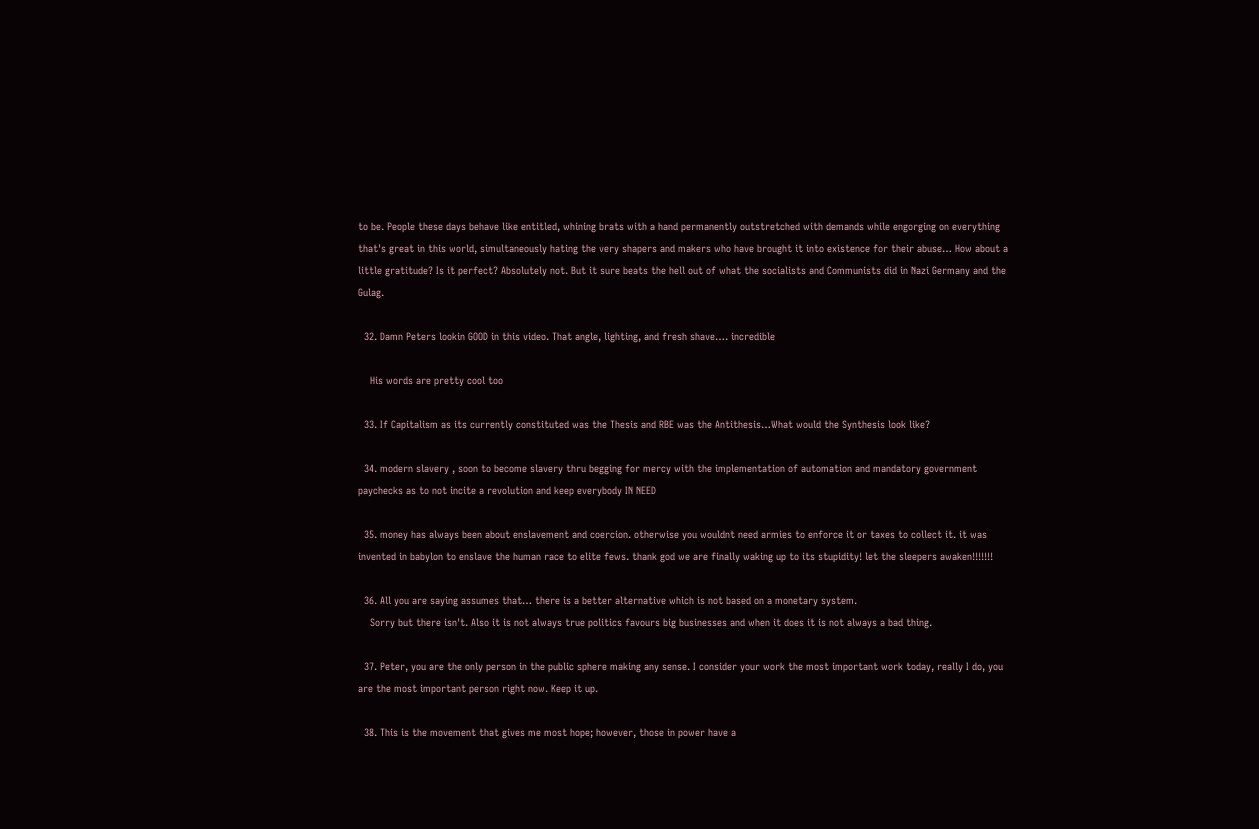to be. People these days behave like entitled, whining brats with a hand permanently outstretched with demands while engorging on everything that's great in this world, simultaneously hating the very shapers and makers who have brought it into existence for their abuse… How about a little gratitude? Is it perfect? Absolutely not. But it sure beats the hell out of what the socialists and Communists did in Nazi Germany and the Gulag.

  32. Damn Peters lookin GOOD in this video. That angle, lighting, and fresh shave…. incredible

    His words are pretty cool too

  33. If Capitalism as its currently constituted was the Thesis and RBE was the Antithesis…What would the Synthesis look like?

  34. modern slavery , soon to become slavery thru begging for mercy with the implementation of automation and mandatory government paychecks as to not incite a revolution and keep everybody IN NEED

  35. money has always been about enslavement and coercion. otherwise you wouldnt need armies to enforce it or taxes to collect it. it was invented in babylon to enslave the human race to elite fews. thank god we are finally waking up to its stupidity! let the sleepers awaken!!!!!!!

  36. All you are saying assumes that… there is a better alternative which is not based on a monetary system.
    Sorry but there isn't. Also it is not always true politics favours big businesses and when it does it is not always a bad thing.

  37. Peter, you are the only person in the public sphere making any sense. I consider your work the most important work today, really I do, you are the most important person right now. Keep it up.

  38. This is the movement that gives me most hope; however, those in power have a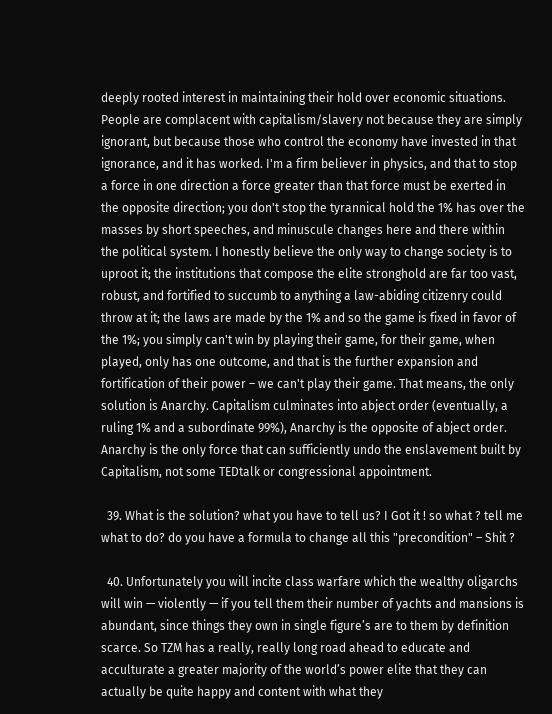deeply rooted interest in maintaining their hold over economic situations. People are complacent with capitalism/slavery not because they are simply ignorant, but because those who control the economy have invested in that ignorance, and it has worked. I'm a firm believer in physics, and that to stop a force in one direction a force greater than that force must be exerted in the opposite direction; you don't stop the tyrannical hold the 1% has over the masses by short speeches, and minuscule changes here and there within the political system. I honestly believe the only way to change society is to uproot it; the institutions that compose the elite stronghold are far too vast, robust, and fortified to succumb to anything a law-abiding citizenry could throw at it; the laws are made by the 1% and so the game is fixed in favor of the 1%; you simply can't win by playing their game, for their game, when played, only has one outcome, and that is the further expansion and fortification of their power – we can't play their game. That means, the only solution is Anarchy. Capitalism culminates into abject order (eventually, a ruling 1% and a subordinate 99%), Anarchy is the opposite of abject order. Anarchy is the only force that can sufficiently undo the enslavement built by Capitalism, not some TEDtalk or congressional appointment.

  39. What is the solution? what you have to tell us? I Got it ! so what ? tell me what to do? do you have a formula to change all this "precondition" – Shit ?

  40. Unfortunately you will incite class warfare which the wealthy oligarchs will win — violently — if you tell them their number of yachts and mansions is abundant, since things they own in single figure’s are to them by definition scarce. So TZM has a really, really long road ahead to educate and acculturate a greater majority of the world’s power elite that they can actually be quite happy and content with what they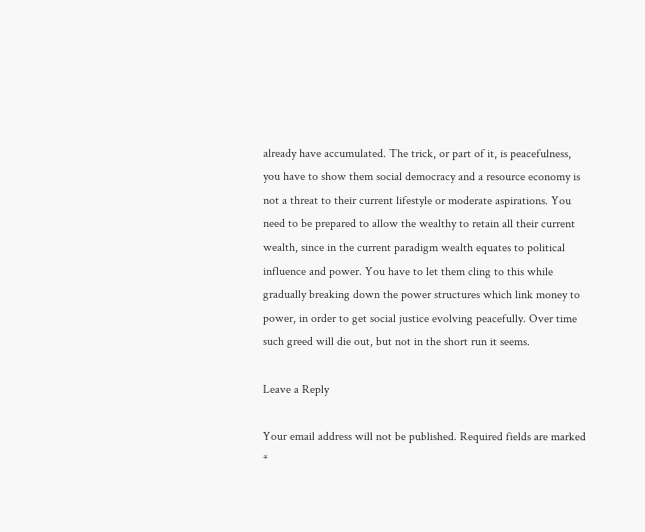already have accumulated. The trick, or part of it, is peacefulness, you have to show them social democracy and a resource economy is not a threat to their current lifestyle or moderate aspirations. You need to be prepared to allow the wealthy to retain all their current wealth, since in the current paradigm wealth equates to political influence and power. You have to let them cling to this while gradually breaking down the power structures which link money to power, in order to get social justice evolving peacefully. Over time such greed will die out, but not in the short run it seems.

Leave a Reply

Your email address will not be published. Required fields are marked *